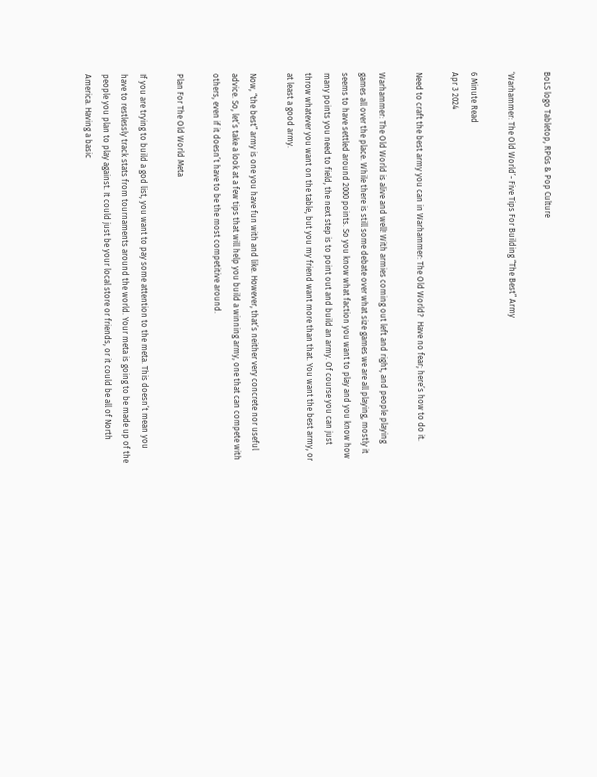BoLS logo Tabletop, RPGs & Pop Culture

‘Warhammer: The Old World’- Five Tips For Building “The Best” Army

6 Minute Read
Apr 3 2024

Need to craft the best army you can in Warhammer: The Old World?  Have no fear; here’s how to do it.

Warhammer: The Old World is alive and well! With armies coming out left and right, and people playing games all over the place. While there is still some debate over what size games we are all playing, mostly it seems to have settled around 2000 points. So you know what faction you want to play and you know how many points you need to field, the next step is to point out and build an army. Of course you can just throw whatever you want on the table, but you my friend want more than that. You want the best army, or at least a good army.

Now, “the best” army is one you have fun with and like. However, that’s neither very concrete nor useful advice. So, let’s take a look at a few tips that will help you build a winning army, one that can compete with others, even if it doesn’t have to be the most competitive around.

Plan For The Old World Meta

If you are trying to build a god list, you want to pay some attention to the meta. This doesn’t mean you have to restlessly track stats from tournaments around the world. Your meta is going to be made up of the people you plan to play against. It could just be your local store or friends, or it could be all of North America. Having a basic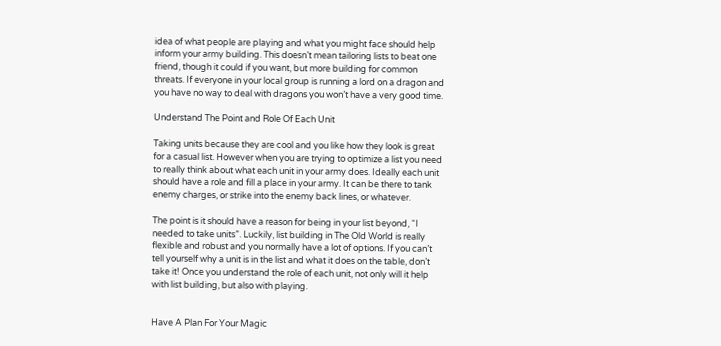idea of what people are playing and what you might face should help inform your army building. This doesn’t mean tailoring lists to beat one friend, though it could if you want, but more building for common threats. If everyone in your local group is running a lord on a dragon and you have no way to deal with dragons you won’t have a very good time.

Understand The Point and Role Of Each Unit

Taking units because they are cool and you like how they look is great for a casual list. However when you are trying to optimize a list you need to really think about what each unit in your army does. Ideally each unit should have a role and fill a place in your army. It can be there to tank enemy charges, or strike into the enemy back lines, or whatever.

The point is it should have a reason for being in your list beyond, “I needed to take units”. Luckily, list building in The Old World is really flexible and robust and you normally have a lot of options. If you can’t tell yourself why a unit is in the list and what it does on the table, don’t take it! Once you understand the role of each unit, not only will it help with list building, but also with playing.


Have A Plan For Your Magic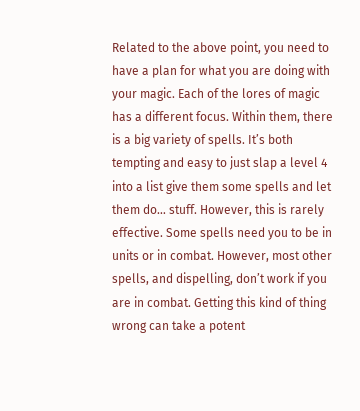Related to the above point, you need to have a plan for what you are doing with your magic. Each of the lores of magic has a different focus. Within them, there is a big variety of spells. It’s both tempting and easy to just slap a level 4 into a list give them some spells and let them do… stuff. However, this is rarely effective. Some spells need you to be in units or in combat. However, most other spells, and dispelling, don’t work if you are in combat. Getting this kind of thing wrong can take a potent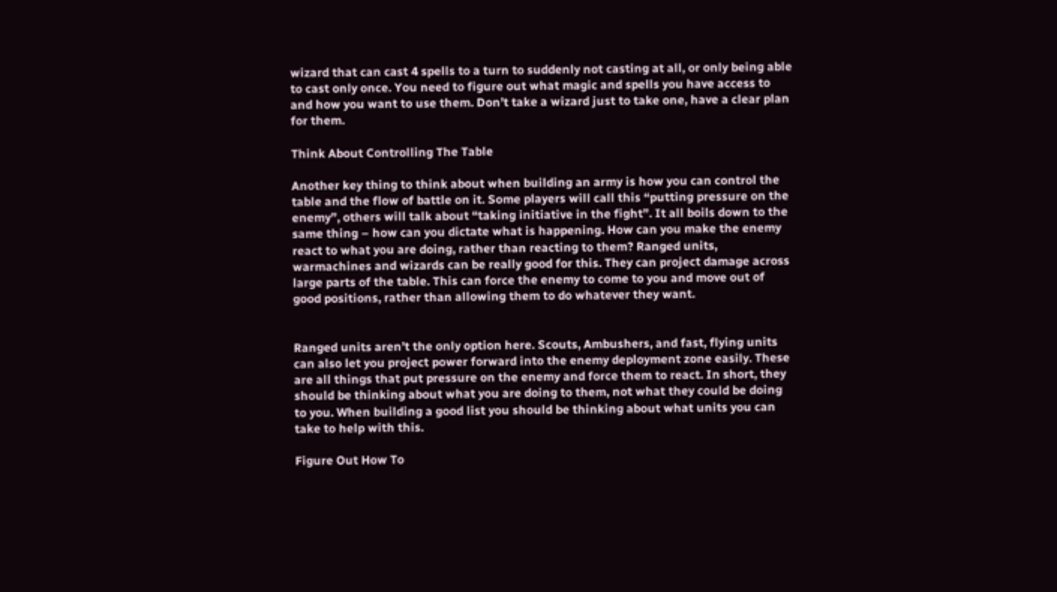wizard that can cast 4 spells to a turn to suddenly not casting at all, or only being able to cast only once. You need to figure out what magic and spells you have access to and how you want to use them. Don’t take a wizard just to take one, have a clear plan for them.

Think About Controlling The Table

Another key thing to think about when building an army is how you can control the table and the flow of battle on it. Some players will call this “putting pressure on the enemy”, others will talk about “taking initiative in the fight”. It all boils down to the same thing – how can you dictate what is happening. How can you make the enemy react to what you are doing, rather than reacting to them? Ranged units, warmachines and wizards can be really good for this. They can project damage across large parts of the table. This can force the enemy to come to you and move out of good positions, rather than allowing them to do whatever they want.


Ranged units aren’t the only option here. Scouts, Ambushers, and fast, flying units can also let you project power forward into the enemy deployment zone easily. These are all things that put pressure on the enemy and force them to react. In short, they should be thinking about what you are doing to them, not what they could be doing to you. When building a good list you should be thinking about what units you can take to help with this.

Figure Out How To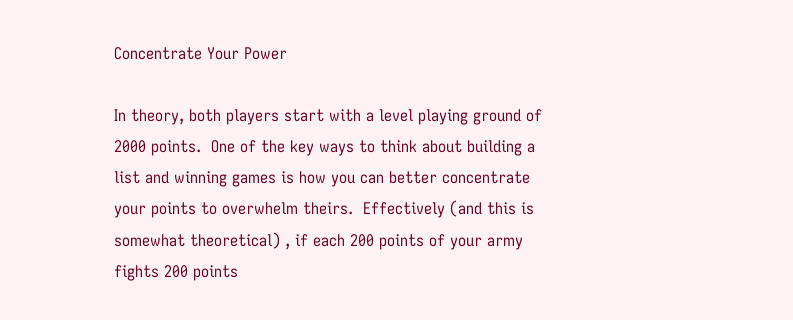Concentrate Your Power

In theory, both players start with a level playing ground of 2000 points.  One of the key ways to think about building a list and winning games is how you can better concentrate your points to overwhelm theirs.  Effectively (and this is somewhat theoretical) , if each 200 points of your army fights 200 points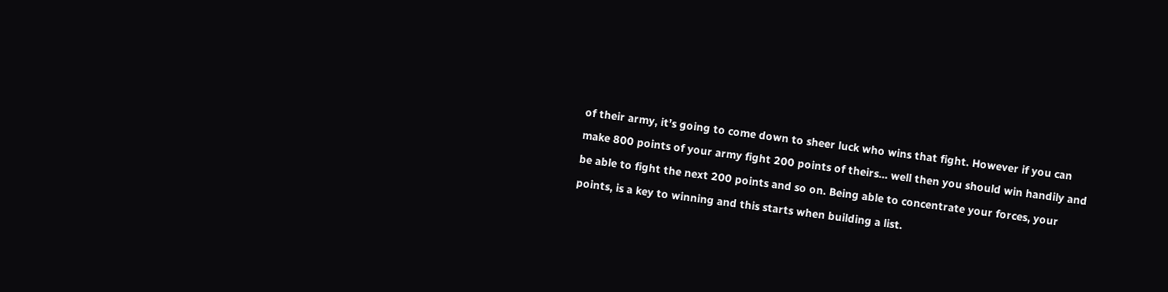of their army, it’s going to come down to sheer luck who wins that fight. However if you can make 800 points of your army fight 200 points of theirs… well then you should win handily and be able to fight the next 200 points and so on. Being able to concentrate your forces, your points, is a key to winning and this starts when building a list.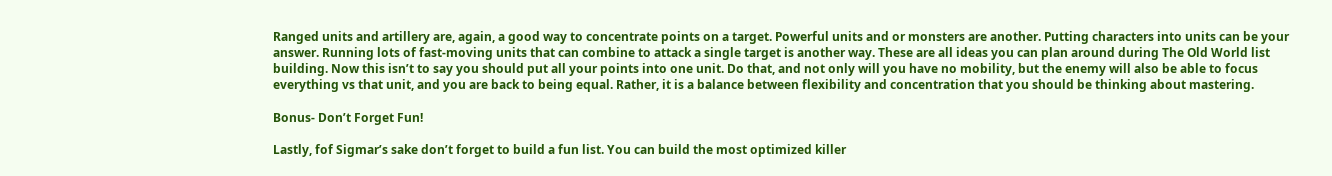Ranged units and artillery are, again, a good way to concentrate points on a target. Powerful units and or monsters are another. Putting characters into units can be your answer. Running lots of fast-moving units that can combine to attack a single target is another way. These are all ideas you can plan around during The Old World list building. Now this isn’t to say you should put all your points into one unit. Do that, and not only will you have no mobility, but the enemy will also be able to focus everything vs that unit, and you are back to being equal. Rather, it is a balance between flexibility and concentration that you should be thinking about mastering.

Bonus- Don’t Forget Fun!

Lastly, fof Sigmar’s sake don’t forget to build a fun list. You can build the most optimized killer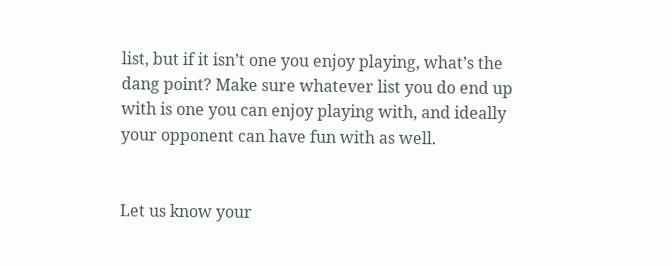list, but if it isn’t one you enjoy playing, what’s the dang point? Make sure whatever list you do end up with is one you can enjoy playing with, and ideally your opponent can have fun with as well.


Let us know your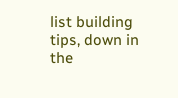list building tips, down in the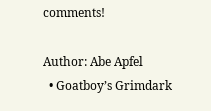comments!

Author: Abe Apfel
  • Goatboy’s Grimdark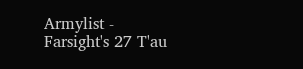Armylist - Farsight's 27 T'au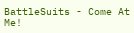BattleSuits - Come At Me!